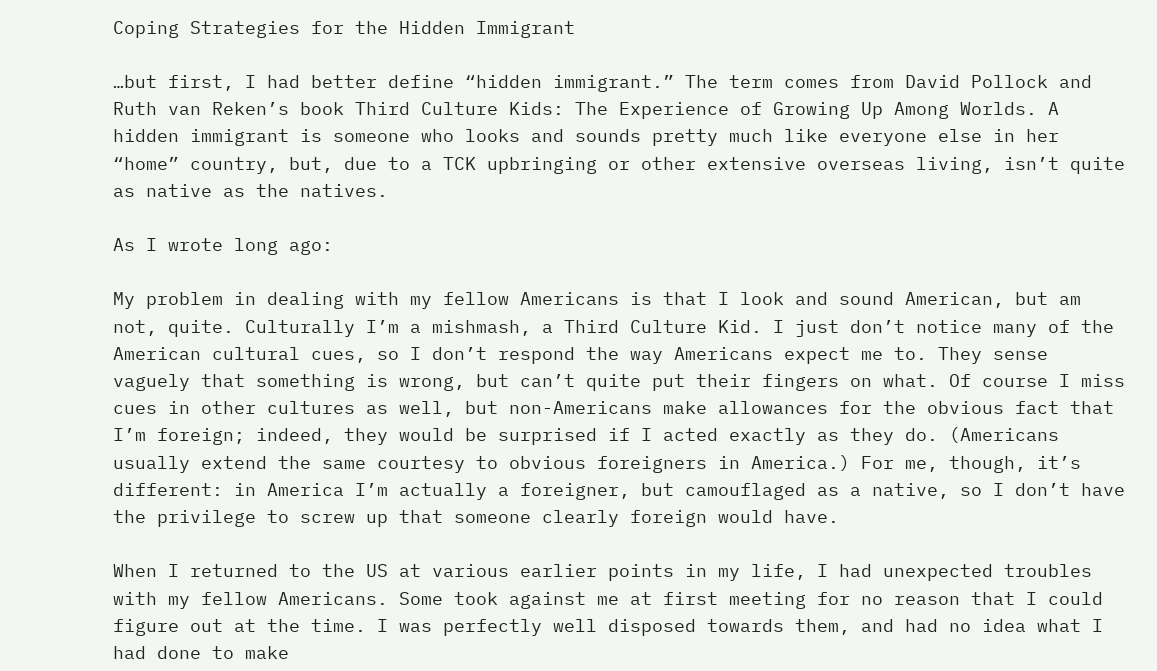Coping Strategies for the Hidden Immigrant

…but first, I had better define “hidden immigrant.” The term comes from David Pollock and Ruth van Reken’s book Third Culture Kids: The Experience of Growing Up Among Worlds. A hidden immigrant is someone who looks and sounds pretty much like everyone else in her “home” country, but, due to a TCK upbringing or other extensive overseas living, isn’t quite as native as the natives.

As I wrote long ago:

My problem in dealing with my fellow Americans is that I look and sound American, but am not, quite. Culturally I’m a mishmash, a Third Culture Kid. I just don’t notice many of the American cultural cues, so I don’t respond the way Americans expect me to. They sense vaguely that something is wrong, but can’t quite put their fingers on what. Of course I miss cues in other cultures as well, but non-Americans make allowances for the obvious fact that I’m foreign; indeed, they would be surprised if I acted exactly as they do. (Americans usually extend the same courtesy to obvious foreigners in America.) For me, though, it’s different: in America I’m actually a foreigner, but camouflaged as a native, so I don’t have the privilege to screw up that someone clearly foreign would have.

When I returned to the US at various earlier points in my life, I had unexpected troubles with my fellow Americans. Some took against me at first meeting for no reason that I could figure out at the time. I was perfectly well disposed towards them, and had no idea what I had done to make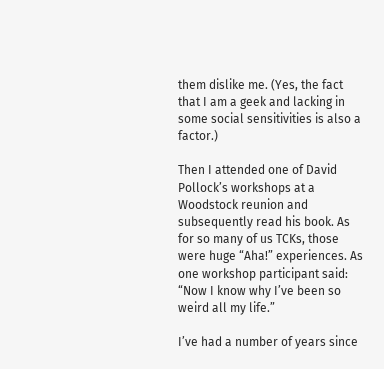them dislike me. (Yes, the fact that I am a geek and lacking in some social sensitivities is also a factor.)

Then I attended one of David Pollock’s workshops at a Woodstock reunion and subsequently read his book. As for so many of us TCKs, those were huge “Aha!” experiences. As one workshop participant said: “Now I know why I’ve been so weird all my life.”

I’ve had a number of years since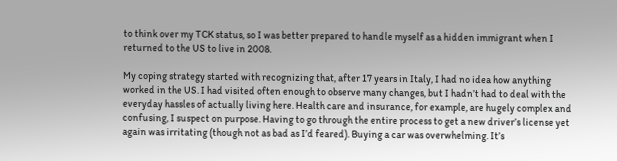to think over my TCK status, so I was better prepared to handle myself as a hidden immigrant when I returned to the US to live in 2008.

My coping strategy started with recognizing that, after 17 years in Italy, I had no idea how anything worked in the US. I had visited often enough to observe many changes, but I hadn’t had to deal with the everyday hassles of actually living here. Health care and insurance, for example, are hugely complex and confusing, I suspect on purpose. Having to go through the entire process to get a new driver’s license yet again was irritating (though not as bad as I’d feared). Buying a car was overwhelming. It’s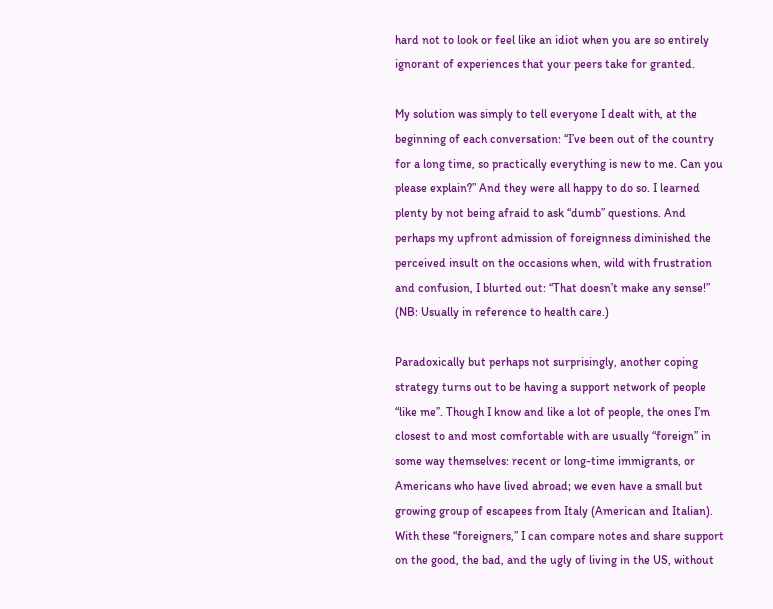hard not to look or feel like an idiot when you are so entirely ignorant of experiences that your peers take for granted.

My solution was simply to tell everyone I dealt with, at the beginning of each conversation: “I’ve been out of the country for a long time, so practically everything is new to me. Can you please explain?” And they were all happy to do so. I learned plenty by not being afraid to ask “dumb” questions. And perhaps my upfront admission of foreignness diminished the perceived insult on the occasions when, wild with frustration and confusion, I blurted out: “That doesn’t make any sense!” (NB: Usually in reference to health care.)

Paradoxically but perhaps not surprisingly, another coping strategy turns out to be having a support network of people “like me”. Though I know and like a lot of people, the ones I’m closest to and most comfortable with are usually “foreign” in some way themselves: recent or long-time immigrants, or Americans who have lived abroad; we even have a small but growing group of escapees from Italy (American and Italian). With these “foreigners,” I can compare notes and share support on the good, the bad, and the ugly of living in the US, without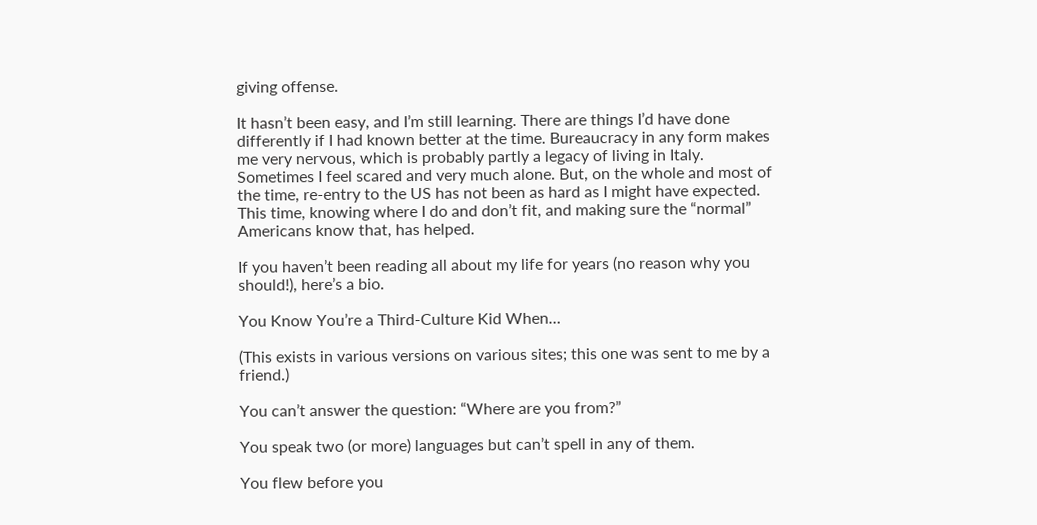giving offense.

It hasn’t been easy, and I’m still learning. There are things I’d have done differently if I had known better at the time. Bureaucracy in any form makes me very nervous, which is probably partly a legacy of living in Italy. Sometimes I feel scared and very much alone. But, on the whole and most of the time, re-entry to the US has not been as hard as I might have expected. This time, knowing where I do and don’t fit, and making sure the “normal” Americans know that, has helped.

If you haven’t been reading all about my life for years (no reason why you should!), here’s a bio.

You Know You’re a Third-Culture Kid When…

(This exists in various versions on various sites; this one was sent to me by a friend.)

You can’t answer the question: “Where are you from?”

You speak two (or more) languages but can’t spell in any of them.

You flew before you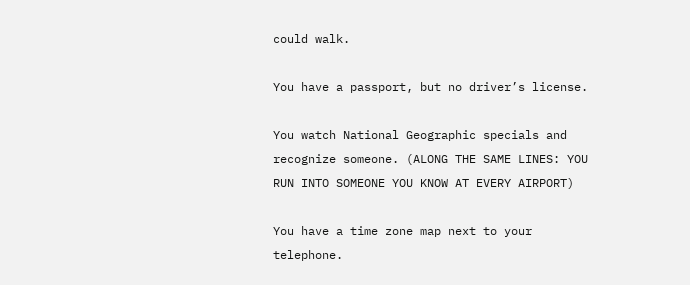could walk.

You have a passport, but no driver’s license.

You watch National Geographic specials and recognize someone. (ALONG THE SAME LINES: YOU RUN INTO SOMEONE YOU KNOW AT EVERY AIRPORT)

You have a time zone map next to your telephone.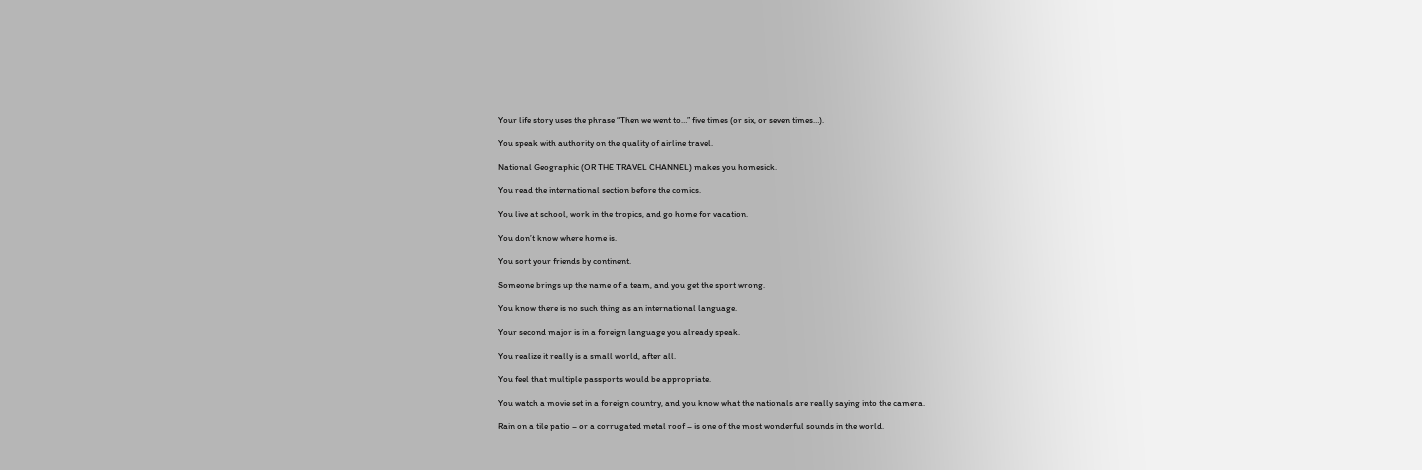Your life story uses the phrase “Then we went to…” five times (or six, or seven times…).

You speak with authority on the quality of airline travel.

National Geographic (OR THE TRAVEL CHANNEL) makes you homesick.

You read the international section before the comics.

You live at school, work in the tropics, and go home for vacation.

You don’t know where home is.

You sort your friends by continent.

Someone brings up the name of a team, and you get the sport wrong.

You know there is no such thing as an international language.

Your second major is in a foreign language you already speak.

You realize it really is a small world, after all.

You feel that multiple passports would be appropriate.

You watch a movie set in a foreign country, and you know what the nationals are really saying into the camera.

Rain on a tile patio – or a corrugated metal roof – is one of the most wonderful sounds in the world.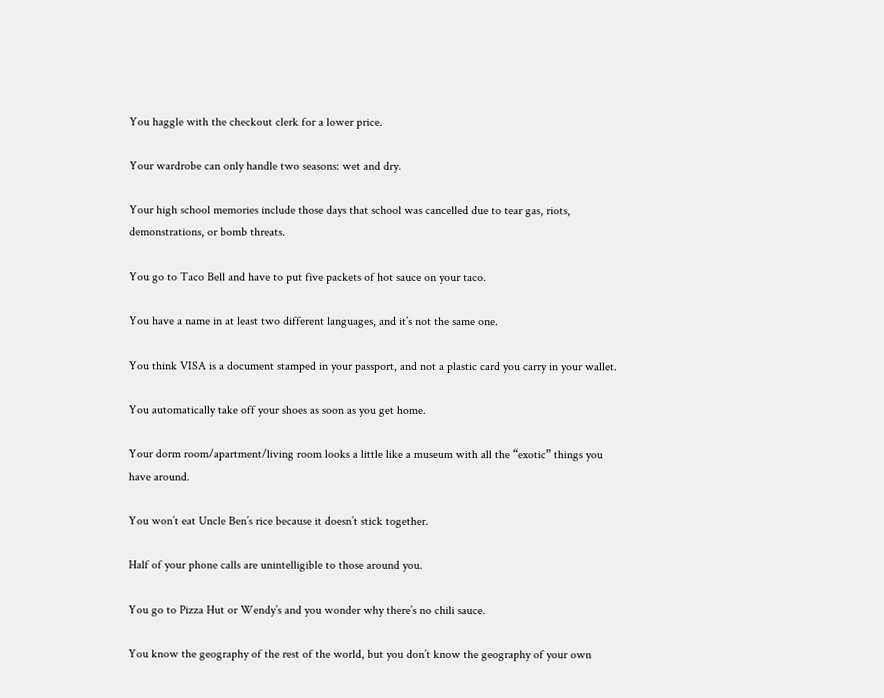You haggle with the checkout clerk for a lower price.

Your wardrobe can only handle two seasons: wet and dry.

Your high school memories include those days that school was cancelled due to tear gas, riots, demonstrations, or bomb threats.

You go to Taco Bell and have to put five packets of hot sauce on your taco.

You have a name in at least two different languages, and it’s not the same one.

You think VISA is a document stamped in your passport, and not a plastic card you carry in your wallet.

You automatically take off your shoes as soon as you get home.

Your dorm room/apartment/living room looks a little like a museum with all the “exotic” things you have around.

You won’t eat Uncle Ben’s rice because it doesn’t stick together.

Half of your phone calls are unintelligible to those around you.

You go to Pizza Hut or Wendy’s and you wonder why there’s no chili sauce.

You know the geography of the rest of the world, but you don’t know the geography of your own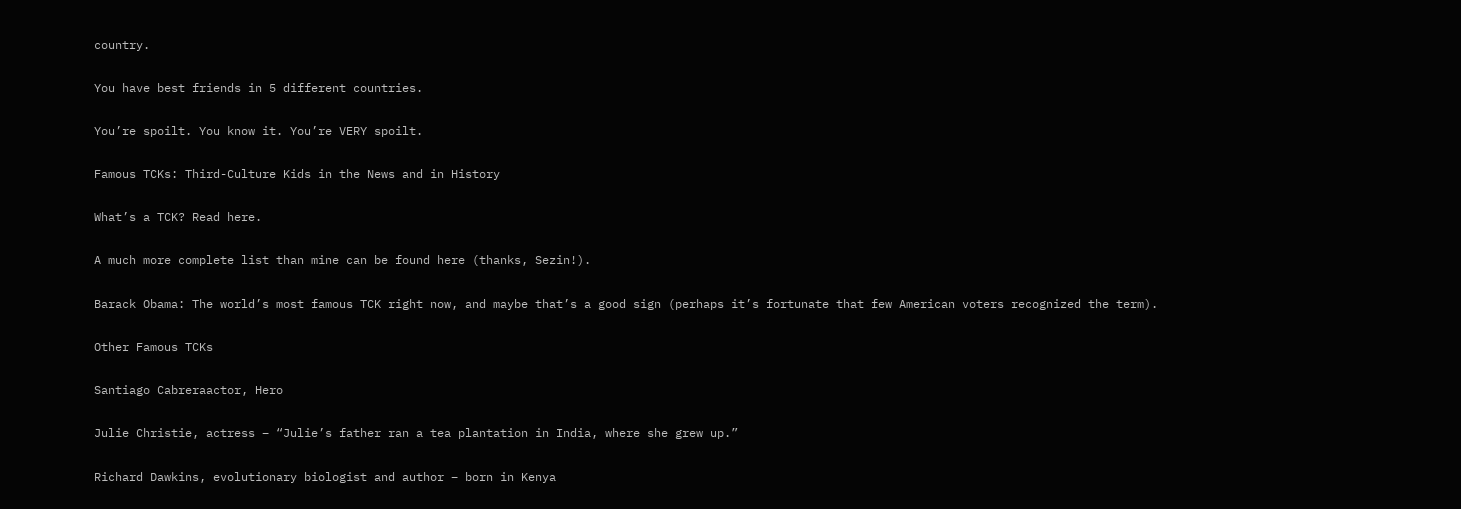country.

You have best friends in 5 different countries.

You’re spoilt. You know it. You’re VERY spoilt.

Famous TCKs: Third-Culture Kids in the News and in History

What’s a TCK? Read here.

A much more complete list than mine can be found here (thanks, Sezin!).

Barack Obama: The world’s most famous TCK right now, and maybe that’s a good sign (perhaps it’s fortunate that few American voters recognized the term).

Other Famous TCKs

Santiago Cabreraactor, Hero

Julie Christie, actress – “Julie’s father ran a tea plantation in India, where she grew up.”

Richard Dawkins, evolutionary biologist and author – born in Kenya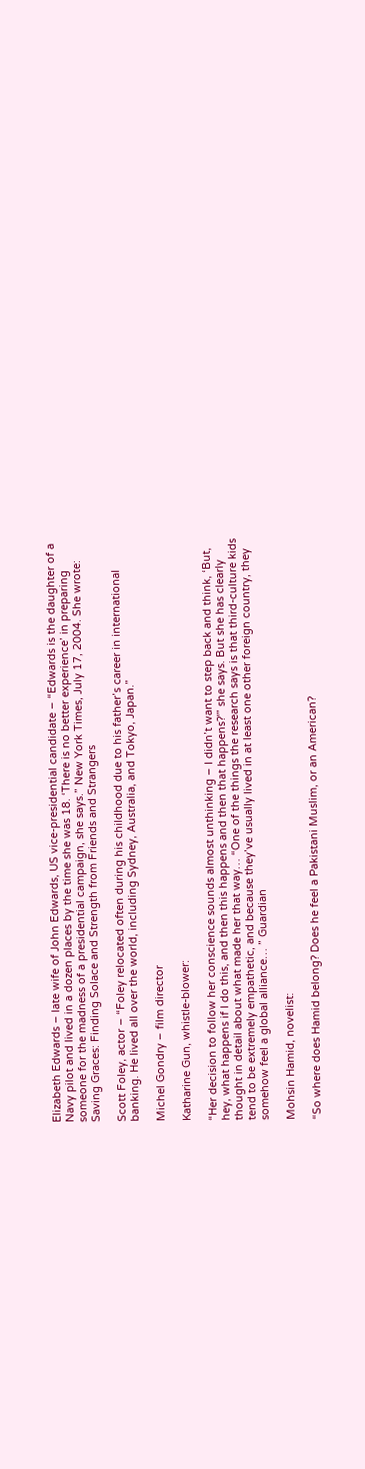Elizabeth Edwards – late wife of John Edwards, US vice-presidential candidate – “Edwards is the daughter of a Navy pilot and lived in a dozen places by the time she was 18. ‘There is no better experience’ in preparing someone for the madness of a presidential campaign, she says.” New York Times, July 17, 2004. She wrote: Saving Graces: Finding Solace and Strength from Friends and Strangers

Scott Foley, actor – “Foley relocated often during his childhood due to his father’s career in international banking. He lived all over the world, including Sydney, Australia, and Tokyo, Japan.”

Michel Gondry – film director

Katharine Gun, whistle-blower:

“Her decision to follow her conscience sounds almost unthinking – I didn’t want to step back and think, ‘But, hey, what happens if I do this, and then this happens and then that happens?'” she says. But she has clearly thought in detail about what made her that way… “One of the things the research says is that third-culture kids tend to be extremely empathetic, and because they’ve usually lived in at least one other foreign country, they somehow feel a global alliance… ” Guardian

Mohsin Hamid, novelist:

“So where does Hamid belong? Does he feel a Pakistani Muslim, or an American?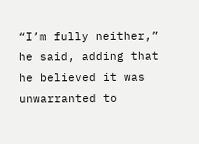“I’m fully neither,” he said, adding that he believed it was unwarranted to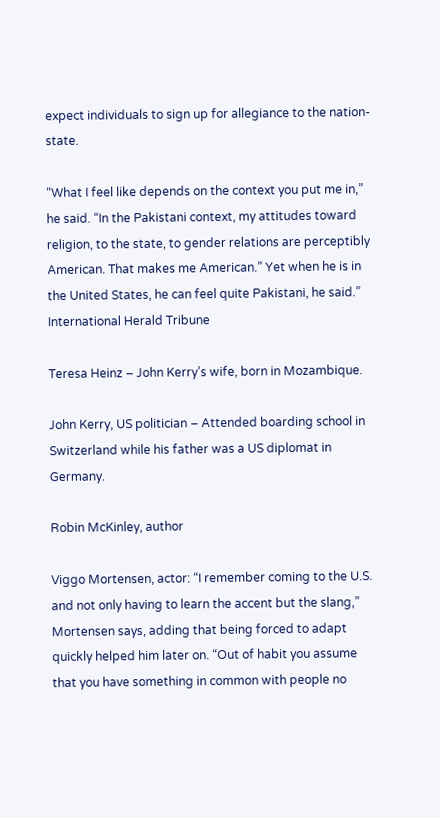expect individuals to sign up for allegiance to the nation-state.

“What I feel like depends on the context you put me in,” he said. “In the Pakistani context, my attitudes toward religion, to the state, to gender relations are perceptibly American. That makes me American.” Yet when he is in the United States, he can feel quite Pakistani, he said.” International Herald Tribune

Teresa Heinz – John Kerry’s wife, born in Mozambique.

John Kerry, US politician – Attended boarding school in Switzerland while his father was a US diplomat in Germany.

Robin McKinley, author

Viggo Mortensen, actor: “I remember coming to the U.S. and not only having to learn the accent but the slang,” Mortensen says, adding that being forced to adapt quickly helped him later on. “Out of habit you assume that you have something in common with people no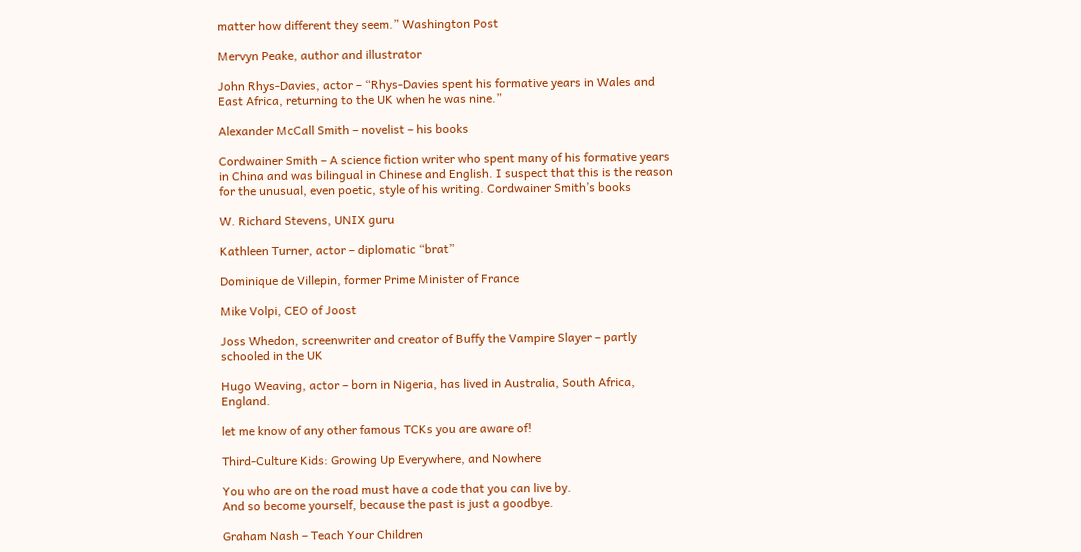matter how different they seem.” Washington Post

Mervyn Peake, author and illustrator

John Rhys-Davies, actor – “Rhys-Davies spent his formative years in Wales and East Africa, returning to the UK when he was nine.”

Alexander McCall Smith – novelist – his books

Cordwainer Smith – A science fiction writer who spent many of his formative years in China and was bilingual in Chinese and English. I suspect that this is the reason for the unusual, even poetic, style of his writing. Cordwainer Smith’s books

W. Richard Stevens, UNIX guru

Kathleen Turner, actor – diplomatic “brat”

Dominique de Villepin, former Prime Minister of France

Mike Volpi, CEO of Joost

Joss Whedon, screenwriter and creator of Buffy the Vampire Slayer – partly schooled in the UK

Hugo Weaving, actor – born in Nigeria, has lived in Australia, South Africa, England.

let me know of any other famous TCKs you are aware of!

Third-Culture Kids: Growing Up Everywhere, and Nowhere

You who are on the road must have a code that you can live by.
And so become yourself, because the past is just a goodbye.

Graham Nash – Teach Your Children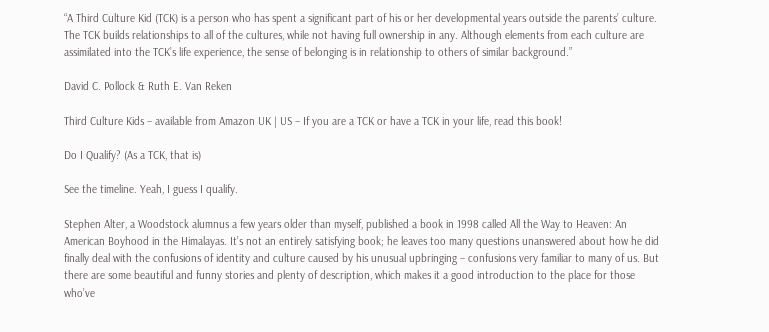“A Third Culture Kid (TCK) is a person who has spent a significant part of his or her developmental years outside the parents’ culture.  The TCK builds relationships to all of the cultures, while not having full ownership in any. Although elements from each culture are assimilated into the TCK’s life experience, the sense of belonging is in relationship to others of similar background.”

David C. Pollock & Ruth E. Van Reken

Third Culture Kids – available from Amazon UK | US – If you are a TCK or have a TCK in your life, read this book!

Do I Qualify? (As a TCK, that is)

See the timeline. Yeah, I guess I qualify.

Stephen Alter, a Woodstock alumnus a few years older than myself, published a book in 1998 called All the Way to Heaven: An American Boyhood in the Himalayas. It’s not an entirely satisfying book; he leaves too many questions unanswered about how he did finally deal with the confusions of identity and culture caused by his unusual upbringing – confusions very familiar to many of us. But there are some beautiful and funny stories and plenty of description, which makes it a good introduction to the place for those who’ve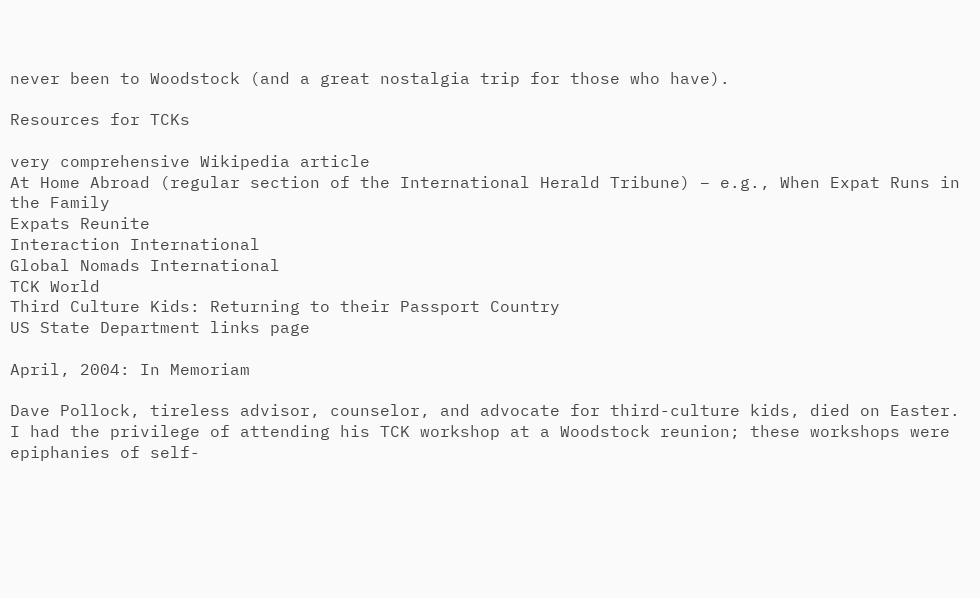never been to Woodstock (and a great nostalgia trip for those who have).

Resources for TCKs

very comprehensive Wikipedia article
At Home Abroad (regular section of the International Herald Tribune) – e.g., When Expat Runs in the Family
Expats Reunite
Interaction International
Global Nomads International
TCK World
Third Culture Kids: Returning to their Passport Country
US State Department links page

April, 2004: In Memoriam

Dave Pollock, tireless advisor, counselor, and advocate for third-culture kids, died on Easter. I had the privilege of attending his TCK workshop at a Woodstock reunion; these workshops were epiphanies of self-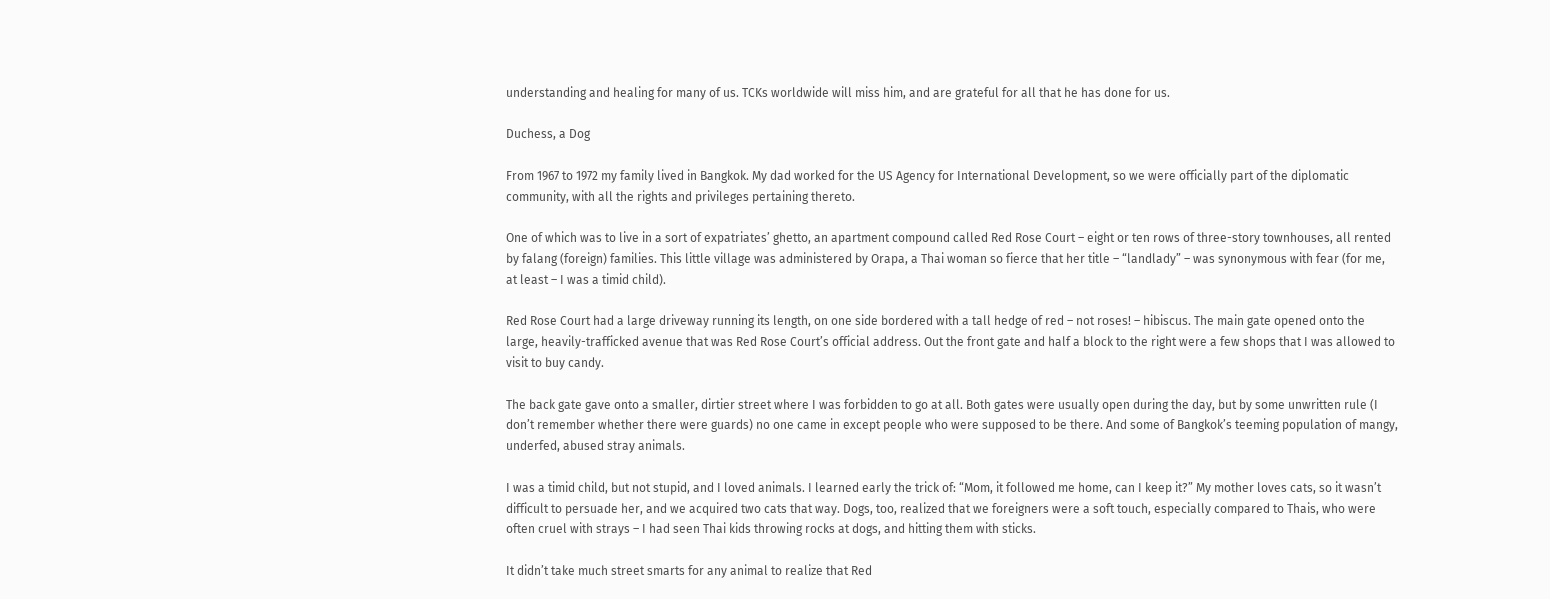understanding and healing for many of us. TCKs worldwide will miss him, and are grateful for all that he has done for us.

Duchess, a Dog

From 1967 to 1972 my family lived in Bangkok. My dad worked for the US Agency for International Development, so we were officially part of the diplomatic community, with all the rights and privileges pertaining thereto.

One of which was to live in a sort of expatriates’ ghetto, an apartment compound called Red Rose Court – eight or ten rows of three-story townhouses, all rented by falang (foreign) families. This little village was administered by Orapa, a Thai woman so fierce that her title – “landlady” – was synonymous with fear (for me, at least – I was a timid child).

Red Rose Court had a large driveway running its length, on one side bordered with a tall hedge of red – not roses! – hibiscus. The main gate opened onto the large, heavily-trafficked avenue that was Red Rose Court’s official address. Out the front gate and half a block to the right were a few shops that I was allowed to visit to buy candy.

The back gate gave onto a smaller, dirtier street where I was forbidden to go at all. Both gates were usually open during the day, but by some unwritten rule (I don’t remember whether there were guards) no one came in except people who were supposed to be there. And some of Bangkok’s teeming population of mangy, underfed, abused stray animals.

I was a timid child, but not stupid, and I loved animals. I learned early the trick of: “Mom, it followed me home, can I keep it?” My mother loves cats, so it wasn’t difficult to persuade her, and we acquired two cats that way. Dogs, too, realized that we foreigners were a soft touch, especially compared to Thais, who were often cruel with strays – I had seen Thai kids throwing rocks at dogs, and hitting them with sticks.

It didn’t take much street smarts for any animal to realize that Red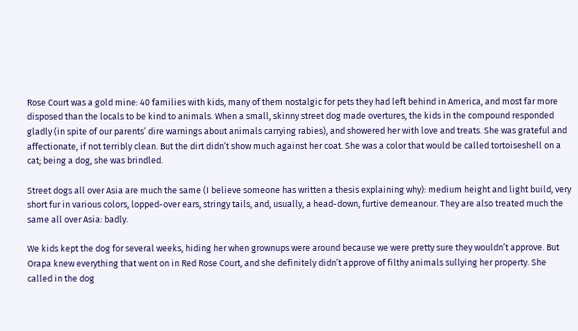Rose Court was a gold mine: 40 families with kids, many of them nostalgic for pets they had left behind in America, and most far more disposed than the locals to be kind to animals. When a small, skinny street dog made overtures, the kids in the compound responded gladly (in spite of our parents’ dire warnings about animals carrying rabies), and showered her with love and treats. She was grateful and affectionate, if not terribly clean. But the dirt didn’t show much against her coat. She was a color that would be called tortoiseshell on a cat; being a dog, she was brindled.

Street dogs all over Asia are much the same (I believe someone has written a thesis explaining why): medium height and light build, very short fur in various colors, lopped-over ears, stringy tails, and, usually, a head-down, furtive demeanour. They are also treated much the same all over Asia: badly.

We kids kept the dog for several weeks, hiding her when grownups were around because we were pretty sure they wouldn’t approve. But Orapa knew everything that went on in Red Rose Court, and she definitely didn’t approve of filthy animals sullying her property. She called in the dog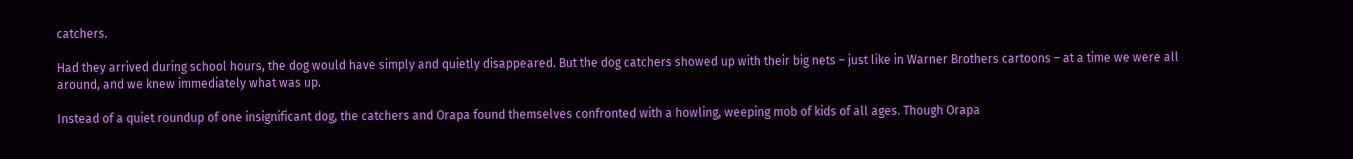catchers.

Had they arrived during school hours, the dog would have simply and quietly disappeared. But the dog catchers showed up with their big nets – just like in Warner Brothers cartoons – at a time we were all around, and we knew immediately what was up.

Instead of a quiet roundup of one insignificant dog, the catchers and Orapa found themselves confronted with a howling, weeping mob of kids of all ages. Though Orapa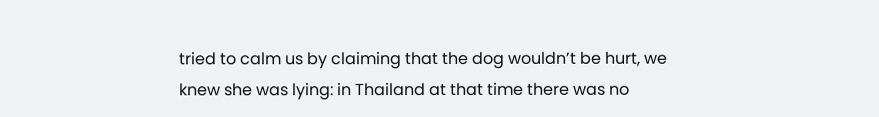tried to calm us by claiming that the dog wouldn’t be hurt, we knew she was lying: in Thailand at that time there was no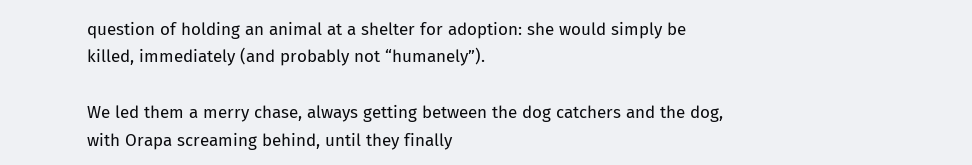question of holding an animal at a shelter for adoption: she would simply be killed, immediately (and probably not “humanely”).

We led them a merry chase, always getting between the dog catchers and the dog, with Orapa screaming behind, until they finally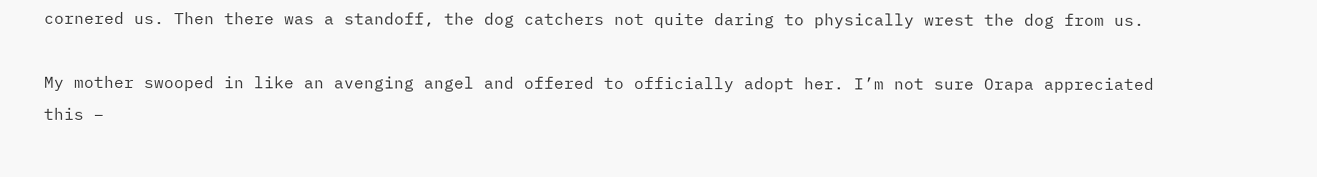cornered us. Then there was a standoff, the dog catchers not quite daring to physically wrest the dog from us.

My mother swooped in like an avenging angel and offered to officially adopt her. I’m not sure Orapa appreciated this –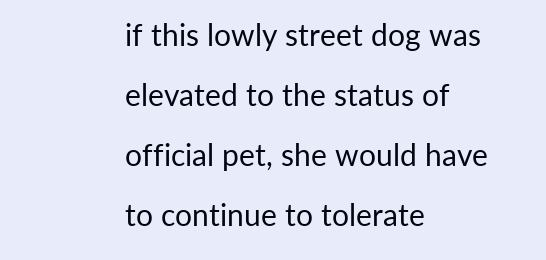if this lowly street dog was elevated to the status of official pet, she would have to continue to tolerate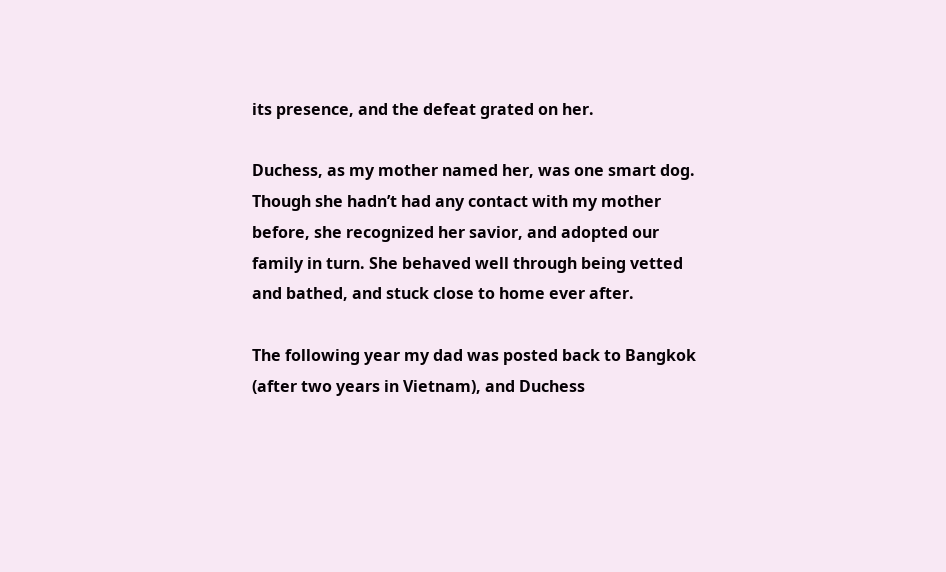its presence, and the defeat grated on her.

Duchess, as my mother named her, was one smart dog. Though she hadn’t had any contact with my mother before, she recognized her savior, and adopted our family in turn. She behaved well through being vetted and bathed, and stuck close to home ever after.

The following year my dad was posted back to Bangkok (after two years in Vietnam), and Duchess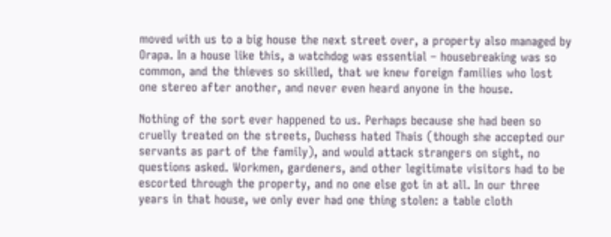moved with us to a big house the next street over, a property also managed by Orapa. In a house like this, a watchdog was essential – housebreaking was so common, and the thieves so skilled, that we knew foreign families who lost one stereo after another, and never even heard anyone in the house.

Nothing of the sort ever happened to us. Perhaps because she had been so cruelly treated on the streets, Duchess hated Thais (though she accepted our servants as part of the family), and would attack strangers on sight, no questions asked. Workmen, gardeners, and other legitimate visitors had to be escorted through the property, and no one else got in at all. In our three years in that house, we only ever had one thing stolen: a table cloth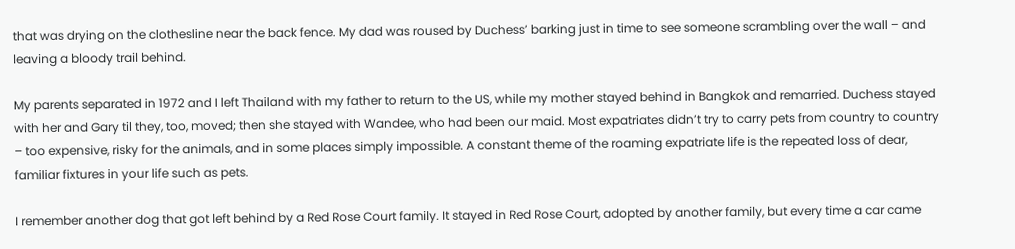that was drying on the clothesline near the back fence. My dad was roused by Duchess’ barking just in time to see someone scrambling over the wall – and leaving a bloody trail behind.

My parents separated in 1972 and I left Thailand with my father to return to the US, while my mother stayed behind in Bangkok and remarried. Duchess stayed with her and Gary til they, too, moved; then she stayed with Wandee, who had been our maid. Most expatriates didn’t try to carry pets from country to country – too expensive, risky for the animals, and in some places simply impossible. A constant theme of the roaming expatriate life is the repeated loss of dear, familiar fixtures in your life such as pets.

I remember another dog that got left behind by a Red Rose Court family. It stayed in Red Rose Court, adopted by another family, but every time a car came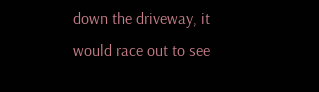down the driveway, it would race out to see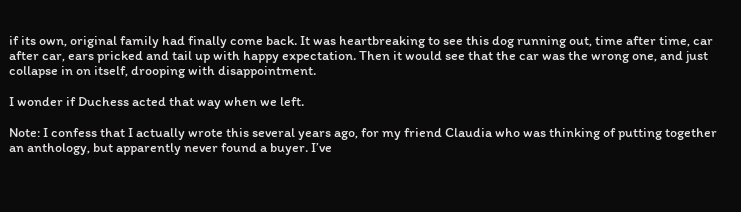if its own, original family had finally come back. It was heartbreaking to see this dog running out, time after time, car after car, ears pricked and tail up with happy expectation. Then it would see that the car was the wrong one, and just collapse in on itself, drooping with disappointment.

I wonder if Duchess acted that way when we left.

Note: I confess that I actually wrote this several years ago, for my friend Claudia who was thinking of putting together an anthology, but apparently never found a buyer. I’ve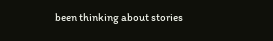been thinking about stories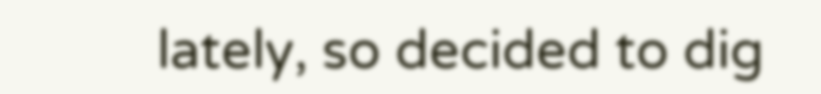lately, so decided to dig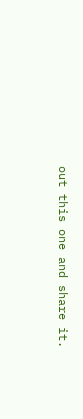out this one and share it.